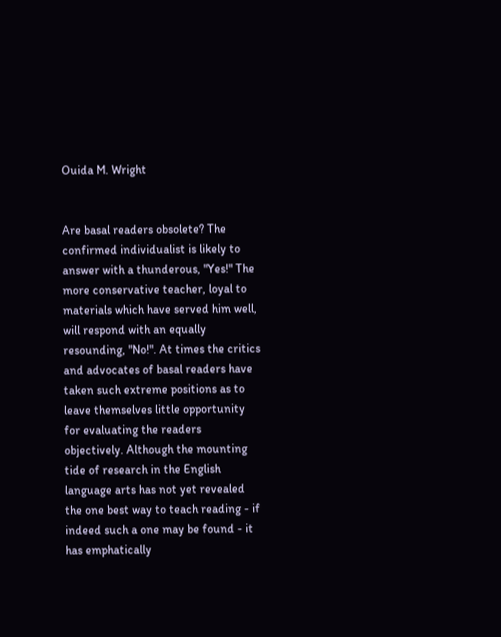Ouida M. Wright


Are basal readers obsolete? The confirmed individualist is likely to answer with a thunderous, "Yes!" The more conservative teacher, loyal to materials which have served him well, will respond with an equally resounding, "No!". At times the critics and advocates of basal readers have taken such extreme positions as to leave themselves little opportunity for evaluating the readers objectively. Although the mounting tide of research in the English language arts has not yet revealed the one best way to teach reading - if indeed such a one may be found - it has emphatically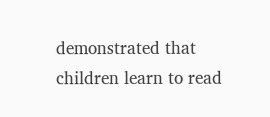demonstrated that children learn to read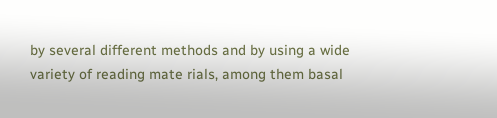by several different methods and by using a wide variety of reading mate rials, among them basal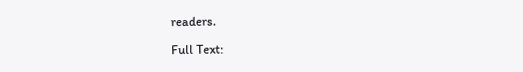readers.

Full Text: